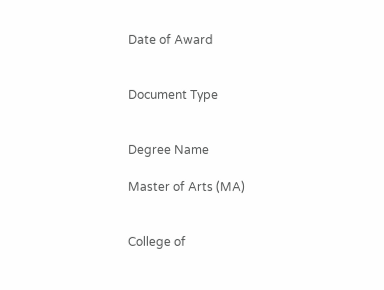Date of Award


Document Type


Degree Name

Master of Arts (MA)


College of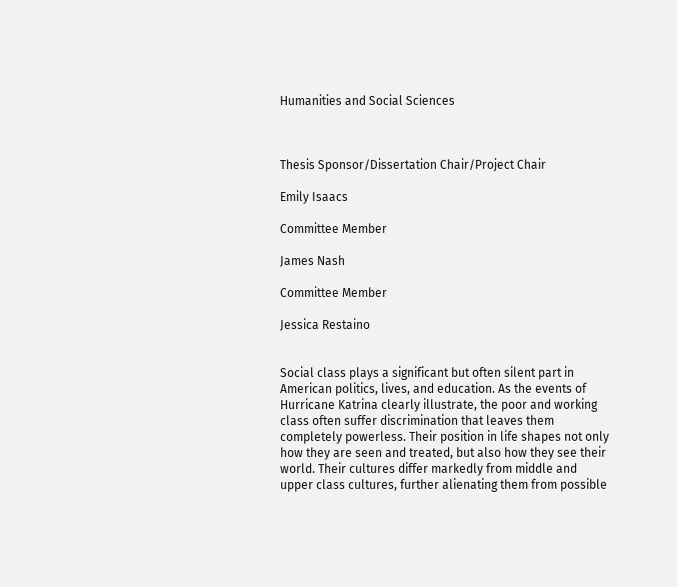Humanities and Social Sciences



Thesis Sponsor/Dissertation Chair/Project Chair

Emily Isaacs

Committee Member

James Nash

Committee Member

Jessica Restaino


Social class plays a significant but often silent part in American politics, lives, and education. As the events of Hurricane Katrina clearly illustrate, the poor and working class often suffer discrimination that leaves them completely powerless. Their position in life shapes not only how they are seen and treated, but also how they see their world. Their cultures differ markedly from middle and upper class cultures, further alienating them from possible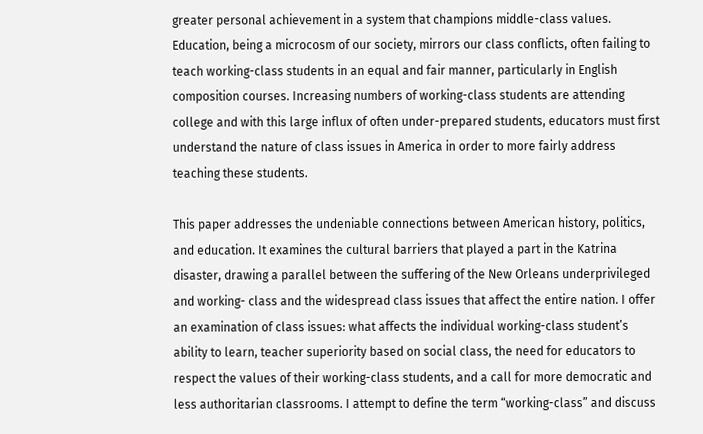greater personal achievement in a system that champions middle-class values. Education, being a microcosm of our society, mirrors our class conflicts, often failing to teach working-class students in an equal and fair manner, particularly in English composition courses. Increasing numbers of working-class students are attending college and with this large influx of often under-prepared students, educators must first understand the nature of class issues in America in order to more fairly address teaching these students.

This paper addresses the undeniable connections between American history, politics, and education. It examines the cultural barriers that played a part in the Katrina disaster, drawing a parallel between the suffering of the New Orleans underprivileged and working- class and the widespread class issues that affect the entire nation. I offer an examination of class issues: what affects the individual working-class student’s ability to learn, teacher superiority based on social class, the need for educators to respect the values of their working-class students, and a call for more democratic and less authoritarian classrooms. I attempt to define the term “working-class” and discuss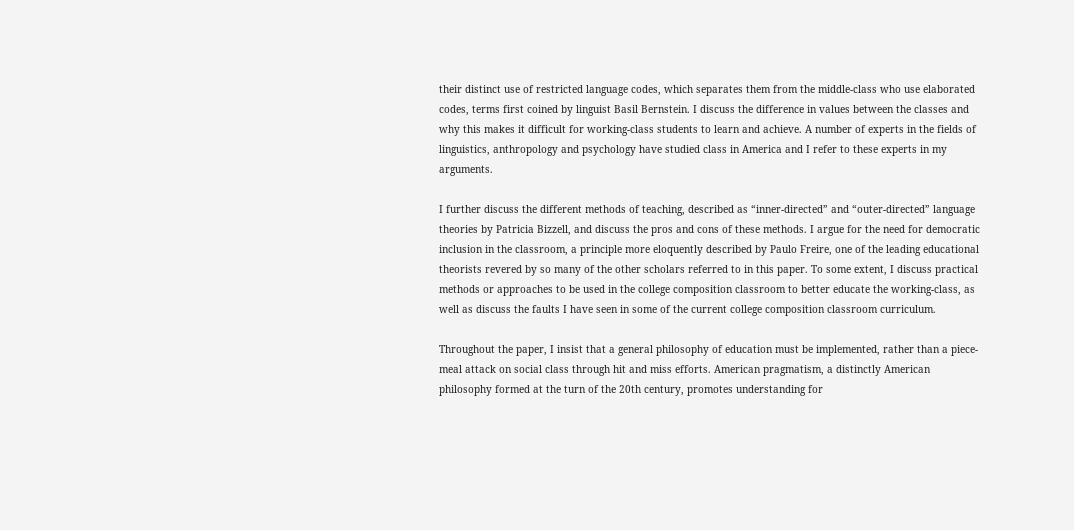their distinct use of restricted language codes, which separates them from the middle-class who use elaborated codes, terms first coined by linguist Basil Bernstein. I discuss the difference in values between the classes and why this makes it difficult for working-class students to learn and achieve. A number of experts in the fields of linguistics, anthropology and psychology have studied class in America and I refer to these experts in my arguments.

I further discuss the different methods of teaching, described as “inner-directed” and “outer-directed” language theories by Patricia Bizzell, and discuss the pros and cons of these methods. I argue for the need for democratic inclusion in the classroom, a principle more eloquently described by Paulo Freire, one of the leading educational theorists revered by so many of the other scholars referred to in this paper. To some extent, I discuss practical methods or approaches to be used in the college composition classroom to better educate the working-class, as well as discuss the faults I have seen in some of the current college composition classroom curriculum.

Throughout the paper, I insist that a general philosophy of education must be implemented, rather than a piece-meal attack on social class through hit and miss efforts. American pragmatism, a distinctly American philosophy formed at the turn of the 20th century, promotes understanding for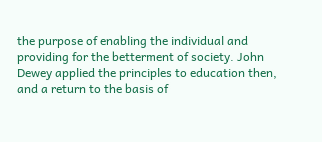the purpose of enabling the individual and providing for the betterment of society. John Dewey applied the principles to education then, and a return to the basis of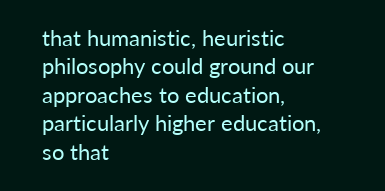that humanistic, heuristic philosophy could ground our approaches to education, particularly higher education, so that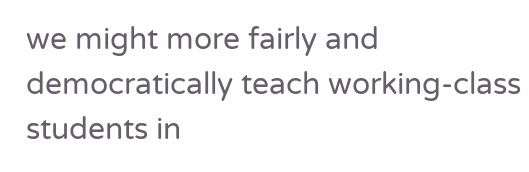we might more fairly and democratically teach working-class students in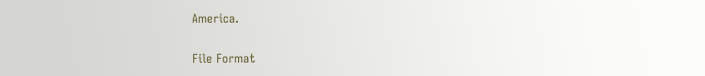America.

File Format